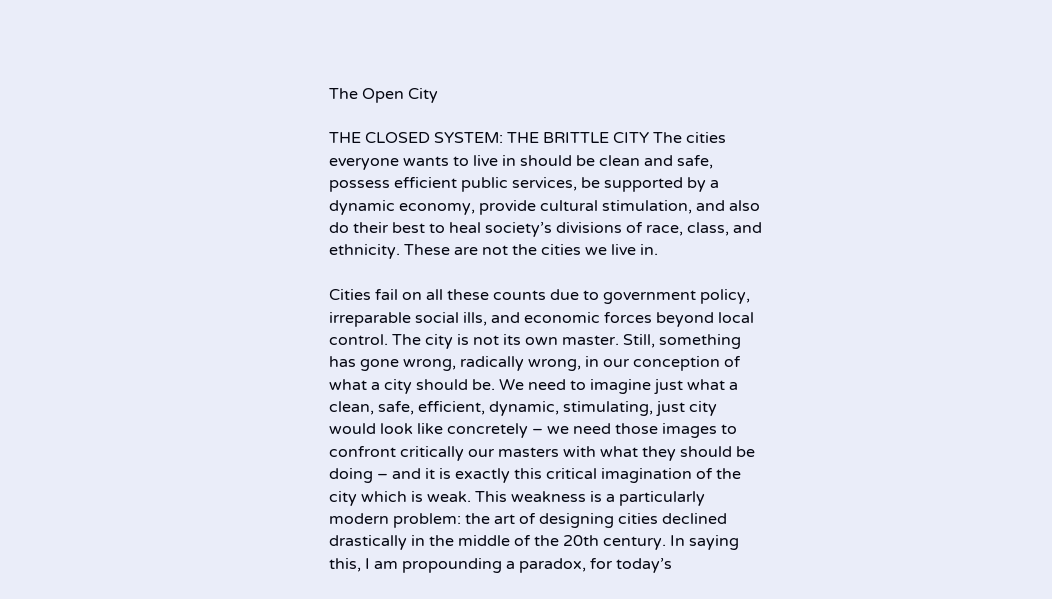The Open City

THE CLOSED SYSTEM: THE BRITTLE CITY The cities everyone wants to live in should be clean and safe, possess efficient public services, be supported by a dynamic economy, provide cultural stimulation, and also do their best to heal society’s divisions of race, class, and ethnicity. These are not the cities we live in.

Cities fail on all these counts due to government policy, irreparable social ills, and economic forces beyond local control. The city is not its own master. Still, something has gone wrong, radically wrong, in our conception of what a city should be. We need to imagine just what a clean, safe, efficient, dynamic, stimulating, just city would look like concretely – we need those images to confront critically our masters with what they should be doing – and it is exactly this critical imagination of the city which is weak. This weakness is a particularly modern problem: the art of designing cities declined drastically in the middle of the 20th century. In saying this, I am propounding a paradox, for today’s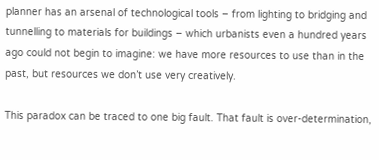planner has an arsenal of technological tools – from lighting to bridging and tunnelling to materials for buildings – which urbanists even a hundred years ago could not begin to imagine: we have more resources to use than in the past, but resources we don’t use very creatively.

This paradox can be traced to one big fault. That fault is over-determination,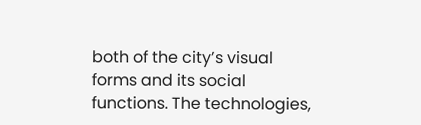both of the city’s visual forms and its social functions. The technologies,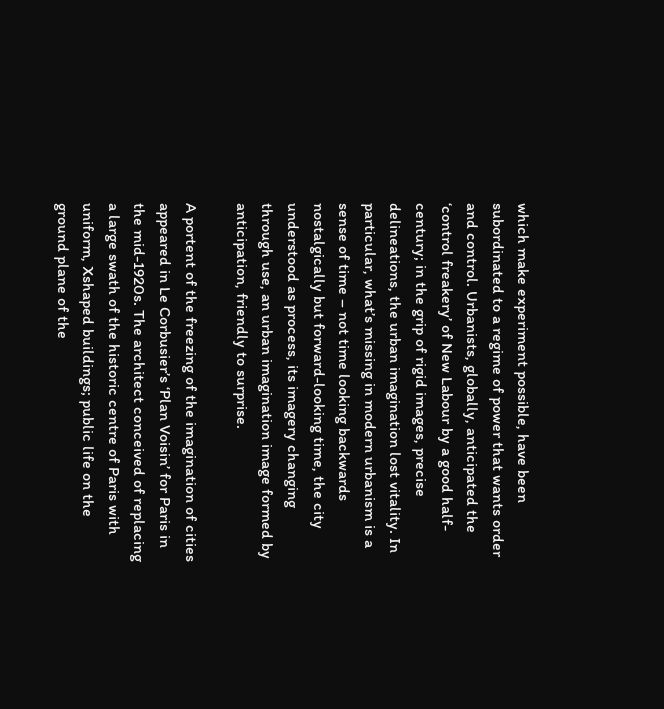which make experiment possible, have been subordinated to a regime of power that wants order and control. Urbanists, globally, anticipated the ‘control freakery’ of New Labour by a good half-century; in the grip of rigid images, precise delineations, the urban imagination lost vitality. In particular, what’s missing in modern urbanism is a sense of time – not time looking backwards nostalgically but forward-looking time, the city understood as process, its imagery changing through use, an urban imagination image formed by anticipation, friendly to surprise.

A portent of the freezing of the imagination of cities appeared in Le Corbusier’s ‘Plan Voisin’ for Paris in the mid-1920s. The architect conceived of replacing a large swath of the historic centre of Paris with uniform, Xshaped buildings; public life on the ground plane of the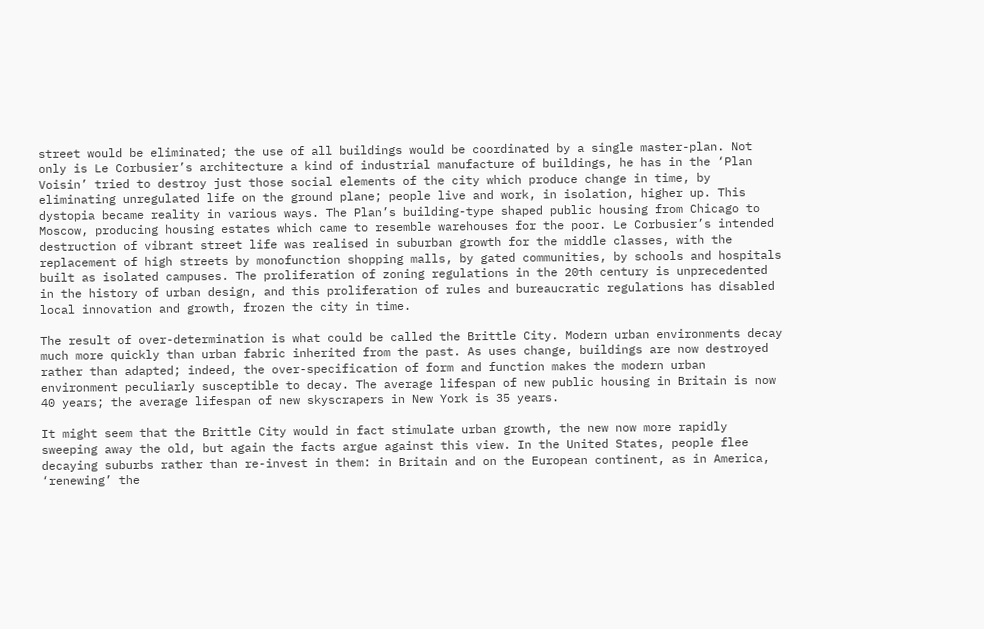street would be eliminated; the use of all buildings would be coordinated by a single master-plan. Not only is Le Corbusier’s architecture a kind of industrial manufacture of buildings, he has in the ‘Plan Voisin’ tried to destroy just those social elements of the city which produce change in time, by eliminating unregulated life on the ground plane; people live and work, in isolation, higher up. This dystopia became reality in various ways. The Plan’s building-type shaped public housing from Chicago to Moscow, producing housing estates which came to resemble warehouses for the poor. Le Corbusier’s intended destruction of vibrant street life was realised in suburban growth for the middle classes, with the replacement of high streets by monofunction shopping malls, by gated communities, by schools and hospitals built as isolated campuses. The proliferation of zoning regulations in the 20th century is unprecedented in the history of urban design, and this proliferation of rules and bureaucratic regulations has disabled local innovation and growth, frozen the city in time.

The result of over-determination is what could be called the Brittle City. Modern urban environments decay much more quickly than urban fabric inherited from the past. As uses change, buildings are now destroyed rather than adapted; indeed, the over-specification of form and function makes the modern urban environment peculiarly susceptible to decay. The average lifespan of new public housing in Britain is now 40 years; the average lifespan of new skyscrapers in New York is 35 years.

It might seem that the Brittle City would in fact stimulate urban growth, the new now more rapidly sweeping away the old, but again the facts argue against this view. In the United States, people flee decaying suburbs rather than re-invest in them: in Britain and on the European continent, as in America, ‘renewing’ the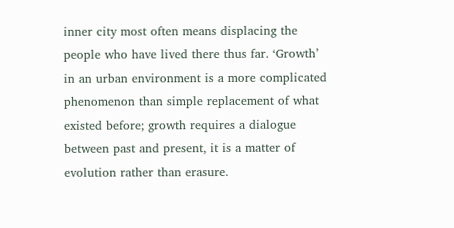inner city most often means displacing the people who have lived there thus far. ‘Growth’ in an urban environment is a more complicated phenomenon than simple replacement of what existed before; growth requires a dialogue between past and present, it is a matter of evolution rather than erasure.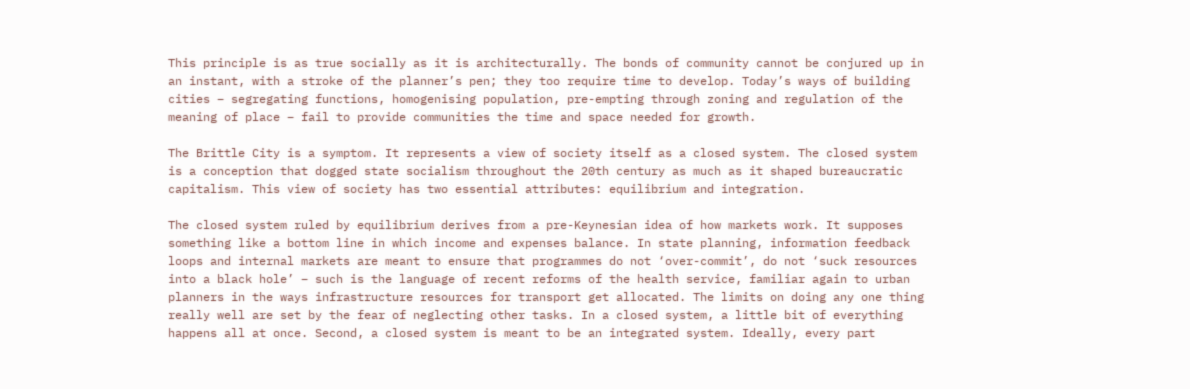This principle is as true socially as it is architecturally. The bonds of community cannot be conjured up in an instant, with a stroke of the planner’s pen; they too require time to develop. Today’s ways of building cities – segregating functions, homogenising population, pre-empting through zoning and regulation of the meaning of place – fail to provide communities the time and space needed for growth.

The Brittle City is a symptom. It represents a view of society itself as a closed system. The closed system is a conception that dogged state socialism throughout the 20th century as much as it shaped bureaucratic capitalism. This view of society has two essential attributes: equilibrium and integration.

The closed system ruled by equilibrium derives from a pre-Keynesian idea of how markets work. It supposes something like a bottom line in which income and expenses balance. In state planning, information feedback loops and internal markets are meant to ensure that programmes do not ‘over-commit’, do not ‘suck resources into a black hole’ – such is the language of recent reforms of the health service, familiar again to urban planners in the ways infrastructure resources for transport get allocated. The limits on doing any one thing really well are set by the fear of neglecting other tasks. In a closed system, a little bit of everything happens all at once. Second, a closed system is meant to be an integrated system. Ideally, every part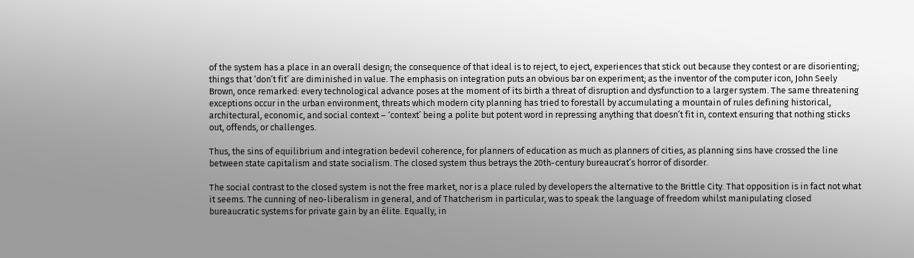of the system has a place in an overall design; the consequence of that ideal is to reject, to eject, experiences that stick out because they contest or are disorienting; things that ‘don’t fit’ are diminished in value. The emphasis on integration puts an obvious bar on experiment; as the inventor of the computer icon, John Seely Brown, once remarked: every technological advance poses at the moment of its birth a threat of disruption and dysfunction to a larger system. The same threatening exceptions occur in the urban environment, threats which modern city planning has tried to forestall by accumulating a mountain of rules defining historical, architectural, economic, and social context – ‘context’ being a polite but potent word in repressing anything that doesn’t fit in, context ensuring that nothing sticks out, offends, or challenges.

Thus, the sins of equilibrium and integration bedevil coherence, for planners of education as much as planners of cities, as planning sins have crossed the line between state capitalism and state socialism. The closed system thus betrays the 20th-century bureaucrat’s horror of disorder.

The social contrast to the closed system is not the free market, nor is a place ruled by developers the alternative to the Brittle City. That opposition is in fact not what it seems. The cunning of neo-liberalism in general, and of Thatcherism in particular, was to speak the language of freedom whilst manipulating closed bureaucratic systems for private gain by an élite. Equally, in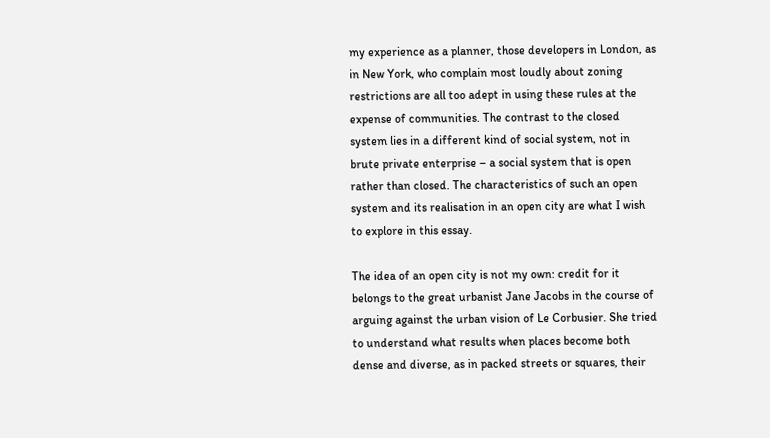my experience as a planner, those developers in London, as in New York, who complain most loudly about zoning restrictions are all too adept in using these rules at the expense of communities. The contrast to the closed system lies in a different kind of social system, not in brute private enterprise – a social system that is open rather than closed. The characteristics of such an open system and its realisation in an open city are what I wish to explore in this essay.

The idea of an open city is not my own: credit for it belongs to the great urbanist Jane Jacobs in the course of arguing against the urban vision of Le Corbusier. She tried to understand what results when places become both dense and diverse, as in packed streets or squares, their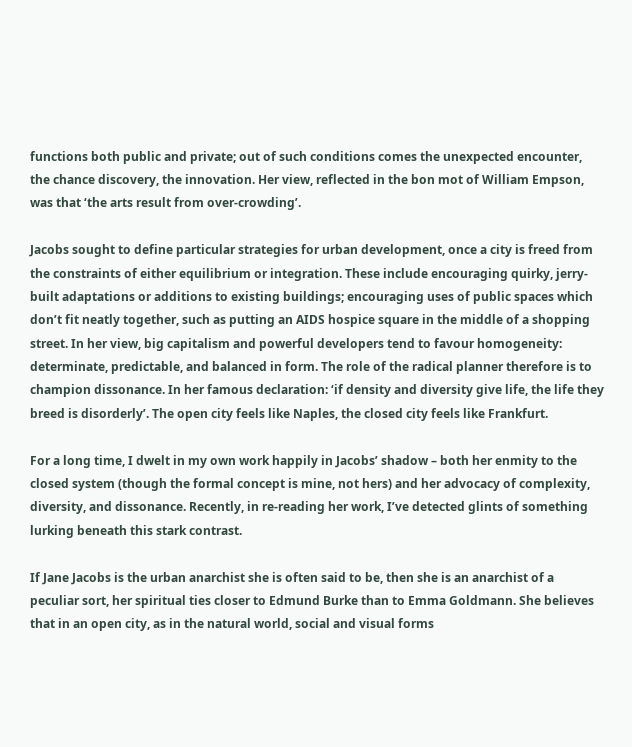functions both public and private; out of such conditions comes the unexpected encounter, the chance discovery, the innovation. Her view, reflected in the bon mot of William Empson, was that ‘the arts result from over-crowding’.

Jacobs sought to define particular strategies for urban development, once a city is freed from the constraints of either equilibrium or integration. These include encouraging quirky, jerry-built adaptations or additions to existing buildings; encouraging uses of public spaces which don’t fit neatly together, such as putting an AIDS hospice square in the middle of a shopping street. In her view, big capitalism and powerful developers tend to favour homogeneity: determinate, predictable, and balanced in form. The role of the radical planner therefore is to champion dissonance. In her famous declaration: ‘if density and diversity give life, the life they breed is disorderly’. The open city feels like Naples, the closed city feels like Frankfurt.

For a long time, I dwelt in my own work happily in Jacobs’ shadow – both her enmity to the closed system (though the formal concept is mine, not hers) and her advocacy of complexity, diversity, and dissonance. Recently, in re-reading her work, I’ve detected glints of something lurking beneath this stark contrast.

If Jane Jacobs is the urban anarchist she is often said to be, then she is an anarchist of a peculiar sort, her spiritual ties closer to Edmund Burke than to Emma Goldmann. She believes that in an open city, as in the natural world, social and visual forms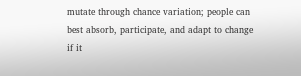mutate through chance variation; people can best absorb, participate, and adapt to change if it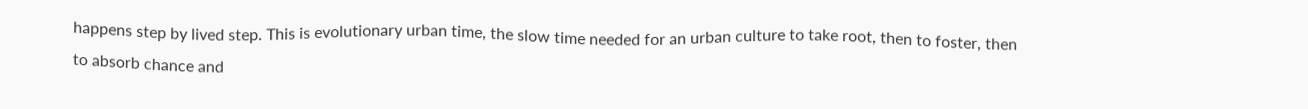happens step by lived step. This is evolutionary urban time, the slow time needed for an urban culture to take root, then to foster, then to absorb chance and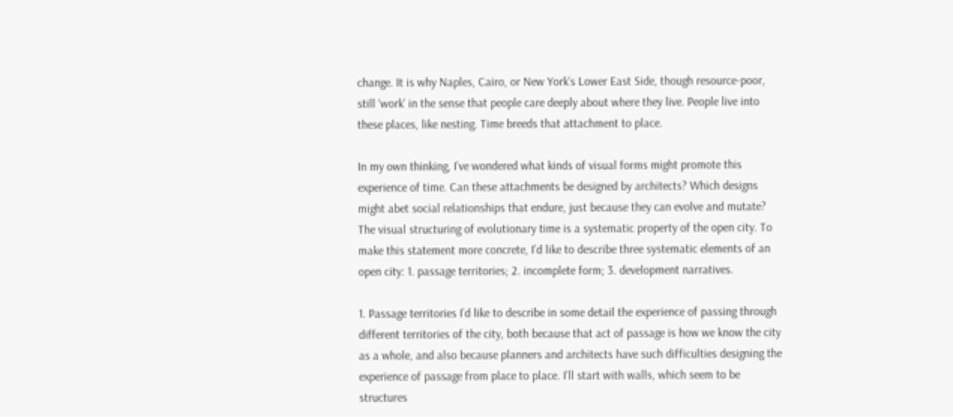change. It is why Naples, Cairo, or New York’s Lower East Side, though resource-poor, still ‘work’ in the sense that people care deeply about where they live. People live into these places, like nesting. Time breeds that attachment to place.

In my own thinking, I’ve wondered what kinds of visual forms might promote this experience of time. Can these attachments be designed by architects? Which designs might abet social relationships that endure, just because they can evolve and mutate? The visual structuring of evolutionary time is a systematic property of the open city. To make this statement more concrete, I’d like to describe three systematic elements of an open city: 1. passage territories; 2. incomplete form; 3. development narratives.

1. Passage territories I’d like to describe in some detail the experience of passing through different territories of the city, both because that act of passage is how we know the city as a whole, and also because planners and architects have such difficulties designing the experience of passage from place to place. I’ll start with walls, which seem to be structures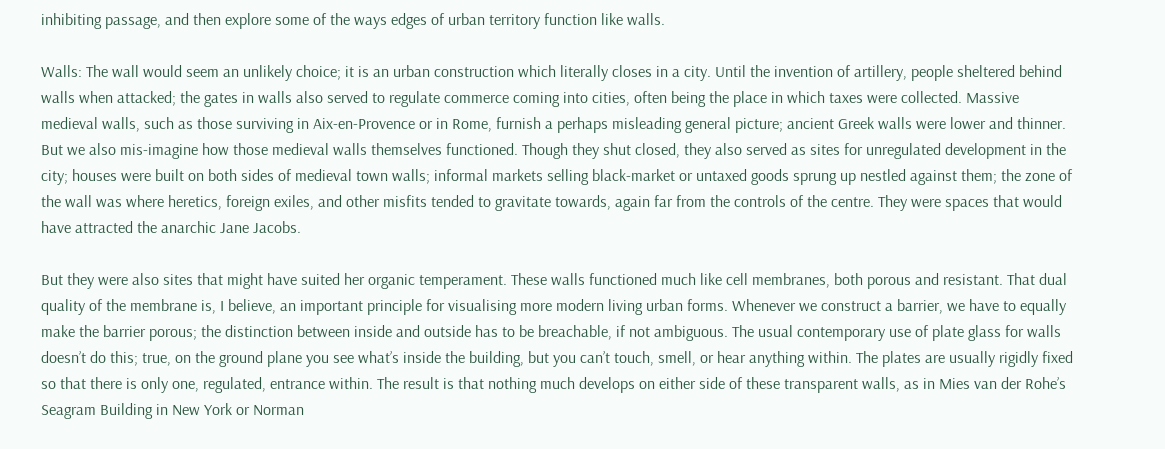inhibiting passage, and then explore some of the ways edges of urban territory function like walls.

Walls: The wall would seem an unlikely choice; it is an urban construction which literally closes in a city. Until the invention of artillery, people sheltered behind walls when attacked; the gates in walls also served to regulate commerce coming into cities, often being the place in which taxes were collected. Massive medieval walls, such as those surviving in Aix-en-Provence or in Rome, furnish a perhaps misleading general picture; ancient Greek walls were lower and thinner. But we also mis-imagine how those medieval walls themselves functioned. Though they shut closed, they also served as sites for unregulated development in the city; houses were built on both sides of medieval town walls; informal markets selling black-market or untaxed goods sprung up nestled against them; the zone of the wall was where heretics, foreign exiles, and other misfits tended to gravitate towards, again far from the controls of the centre. They were spaces that would have attracted the anarchic Jane Jacobs.

But they were also sites that might have suited her organic temperament. These walls functioned much like cell membranes, both porous and resistant. That dual quality of the membrane is, I believe, an important principle for visualising more modern living urban forms. Whenever we construct a barrier, we have to equally make the barrier porous; the distinction between inside and outside has to be breachable, if not ambiguous. The usual contemporary use of plate glass for walls doesn’t do this; true, on the ground plane you see what’s inside the building, but you can’t touch, smell, or hear anything within. The plates are usually rigidly fixed so that there is only one, regulated, entrance within. The result is that nothing much develops on either side of these transparent walls, as in Mies van der Rohe’s Seagram Building in New York or Norman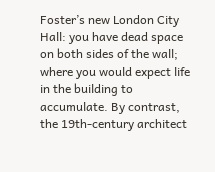Foster’s new London City Hall: you have dead space on both sides of the wall; where you would expect life in the building to accumulate. By contrast, the 19th-century architect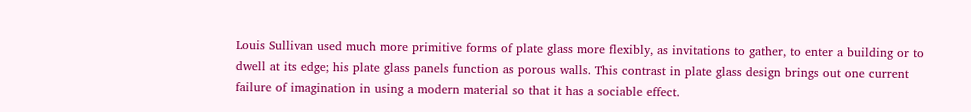Louis Sullivan used much more primitive forms of plate glass more flexibly, as invitations to gather, to enter a building or to dwell at its edge; his plate glass panels function as porous walls. This contrast in plate glass design brings out one current failure of imagination in using a modern material so that it has a sociable effect.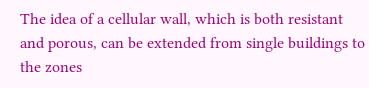The idea of a cellular wall, which is both resistant and porous, can be extended from single buildings to the zones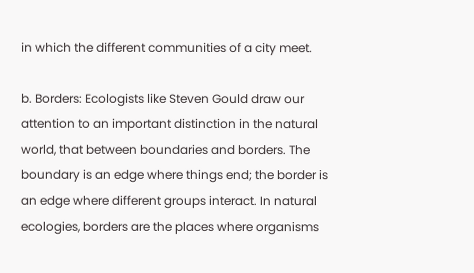in which the different communities of a city meet.

b. Borders: Ecologists like Steven Gould draw our attention to an important distinction in the natural world, that between boundaries and borders. The boundary is an edge where things end; the border is an edge where different groups interact. In natural ecologies, borders are the places where organisms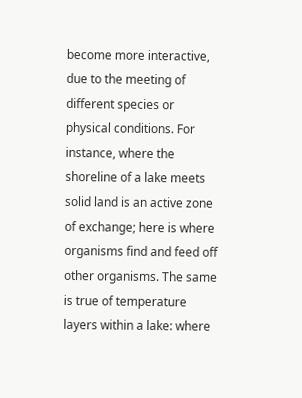become more interactive, due to the meeting of different species or physical conditions. For instance, where the shoreline of a lake meets solid land is an active zone of exchange; here is where organisms find and feed off other organisms. The same is true of temperature layers within a lake: where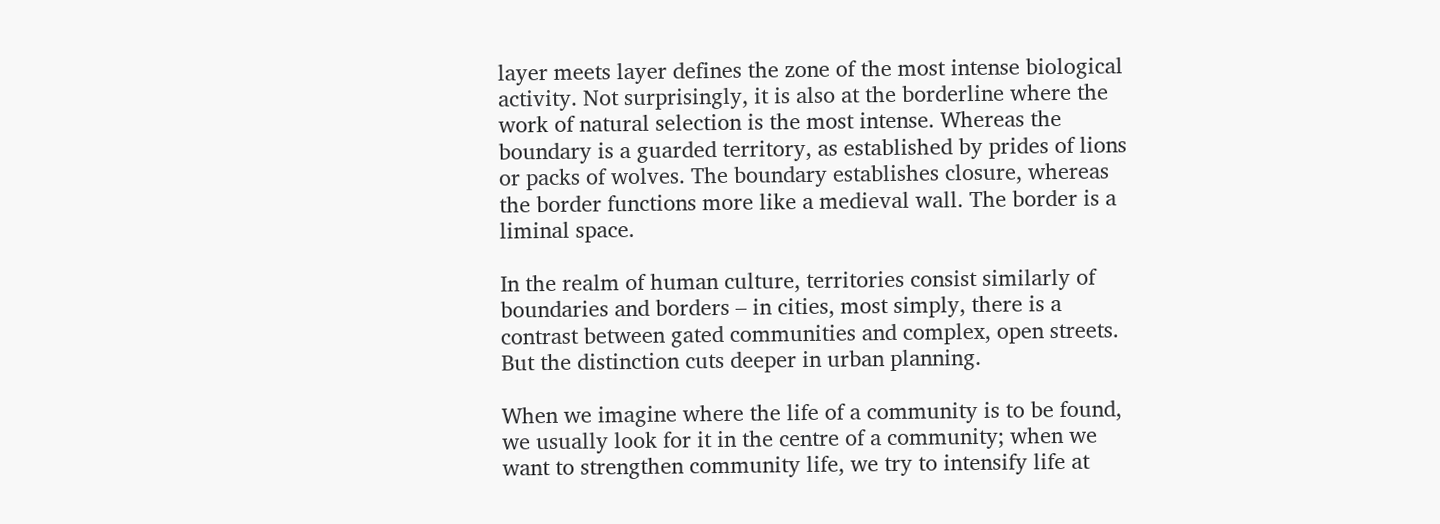layer meets layer defines the zone of the most intense biological activity. Not surprisingly, it is also at the borderline where the work of natural selection is the most intense. Whereas the boundary is a guarded territory, as established by prides of lions or packs of wolves. The boundary establishes closure, whereas the border functions more like a medieval wall. The border is a liminal space.

In the realm of human culture, territories consist similarly of boundaries and borders – in cities, most simply, there is a contrast between gated communities and complex, open streets. But the distinction cuts deeper in urban planning.

When we imagine where the life of a community is to be found, we usually look for it in the centre of a community; when we want to strengthen community life, we try to intensify life at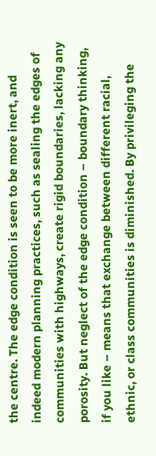the centre. The edge condition is seen to be more inert, and indeed modern planning practices, such as sealing the edges of communities with highways, create rigid boundaries, lacking any porosity. But neglect of the edge condition – boundary thinking, if you like – means that exchange between different racial, ethnic, or class communities is diminished. By privileging the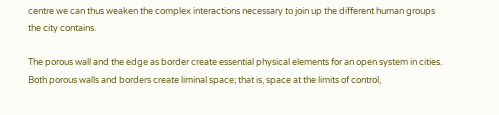centre we can thus weaken the complex interactions necessary to join up the different human groups the city contains.

The porous wall and the edge as border create essential physical elements for an open system in cities. Both porous walls and borders create liminal space; that is, space at the limits of control,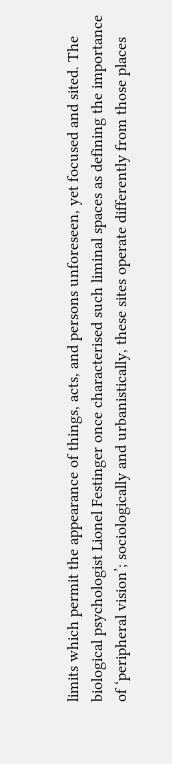limits which permit the appearance of things, acts, and persons unforeseen, yet focused and sited. The biological psychologist Lionel Festinger once characterised such liminal spaces as defining the importance of ‘peripheral vision’; sociologically and urbanistically, these sites operate differently from those places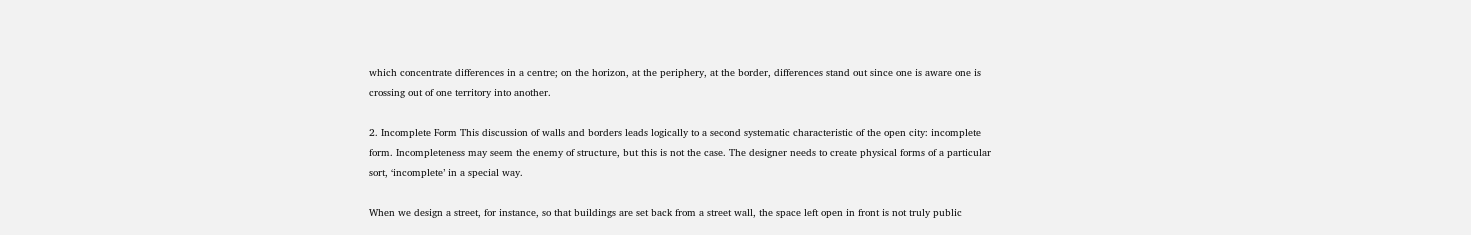which concentrate differences in a centre; on the horizon, at the periphery, at the border, differences stand out since one is aware one is crossing out of one territory into another.

2. Incomplete Form This discussion of walls and borders leads logically to a second systematic characteristic of the open city: incomplete form. Incompleteness may seem the enemy of structure, but this is not the case. The designer needs to create physical forms of a particular sort, ‘incomplete’ in a special way.

When we design a street, for instance, so that buildings are set back from a street wall, the space left open in front is not truly public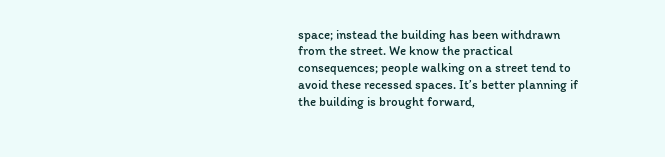space; instead the building has been withdrawn from the street. We know the practical consequences; people walking on a street tend to avoid these recessed spaces. It’s better planning if the building is brought forward,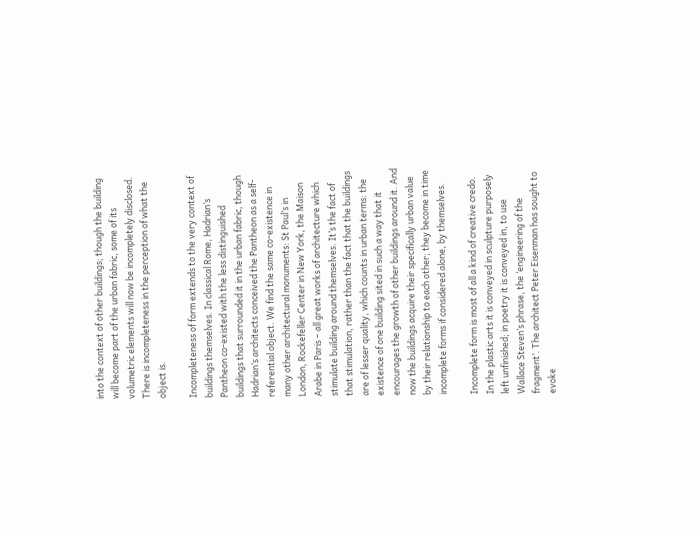into the context of other buildings; though the building will become part of the urban fabric, some of its volumetric elements will now be incompletely disclosed. There is incompleteness in the perception of what the object is.

Incompleteness of form extends to the very context of buildings themselves. In classical Rome, Hadrian’s Pantheon co-existed with the less distinguished buildings that surrounded it in the urban fabric, though Hadrian’s architects conceived the Pantheon as a self-referential object. We find the same co-existence in many other architectural monuments: St Paul’s in London, Rockefeller Center in New York, the Maison Arabe in Paris – all great works of architecture which stimulate building around themselves. It’s the fact of that stimulation, rather than the fact that the buildings are of lesser quality, which counts in urban terms: the existence of one building sited in such a way that it encourages the growth of other buildings around it. And now the buildings acquire their specifically urban value by their relationship to each other; they become in time incomplete forms if considered alone, by themselves.

Incomplete form is most of all a kind of creative credo. In the plastic arts it is conveyed in sculpture purposely left unfinished; in poetry it is conveyed in, to use Wallace Steven’s phrase, the ‘engineering of the fragment’. The architect Peter Eisenman has sought to evoke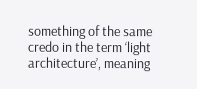something of the same credo in the term ‘light architecture’, meaning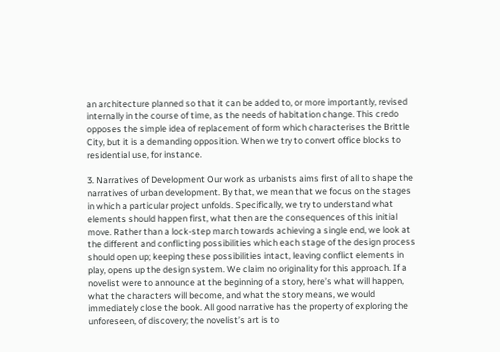an architecture planned so that it can be added to, or more importantly, revised internally in the course of time, as the needs of habitation change. This credo opposes the simple idea of replacement of form which characterises the Brittle City, but it is a demanding opposition. When we try to convert office blocks to residential use, for instance.

3. Narratives of Development Our work as urbanists aims first of all to shape the narratives of urban development. By that, we mean that we focus on the stages in which a particular project unfolds. Specifically, we try to understand what elements should happen first, what then are the consequences of this initial move. Rather than a lock-step march towards achieving a single end, we look at the different and conflicting possibilities which each stage of the design process should open up; keeping these possibilities intact, leaving conflict elements in play, opens up the design system. We claim no originality for this approach. If a novelist were to announce at the beginning of a story, here’s what will happen, what the characters will become, and what the story means, we would immediately close the book. All good narrative has the property of exploring the unforeseen, of discovery; the novelist’s art is to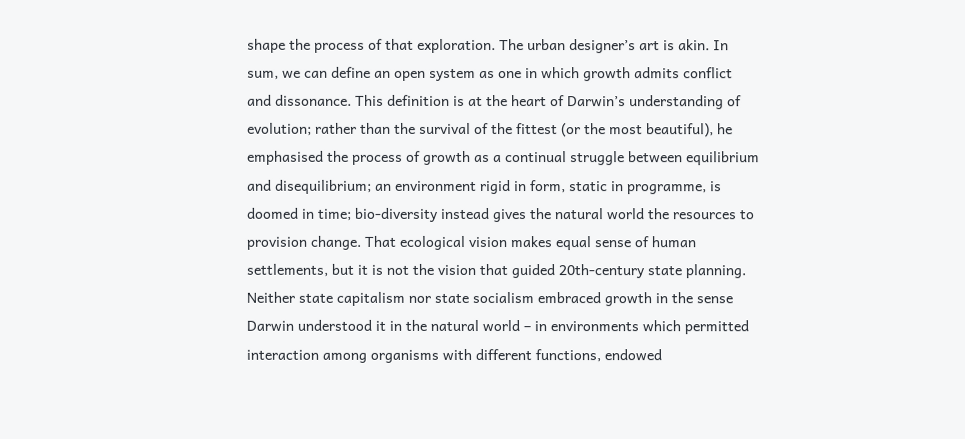shape the process of that exploration. The urban designer’s art is akin. In sum, we can define an open system as one in which growth admits conflict and dissonance. This definition is at the heart of Darwin’s understanding of evolution; rather than the survival of the fittest (or the most beautiful), he emphasised the process of growth as a continual struggle between equilibrium and disequilibrium; an environment rigid in form, static in programme, is doomed in time; bio-diversity instead gives the natural world the resources to provision change. That ecological vision makes equal sense of human settlements, but it is not the vision that guided 20th-century state planning. Neither state capitalism nor state socialism embraced growth in the sense Darwin understood it in the natural world – in environments which permitted interaction among organisms with different functions, endowed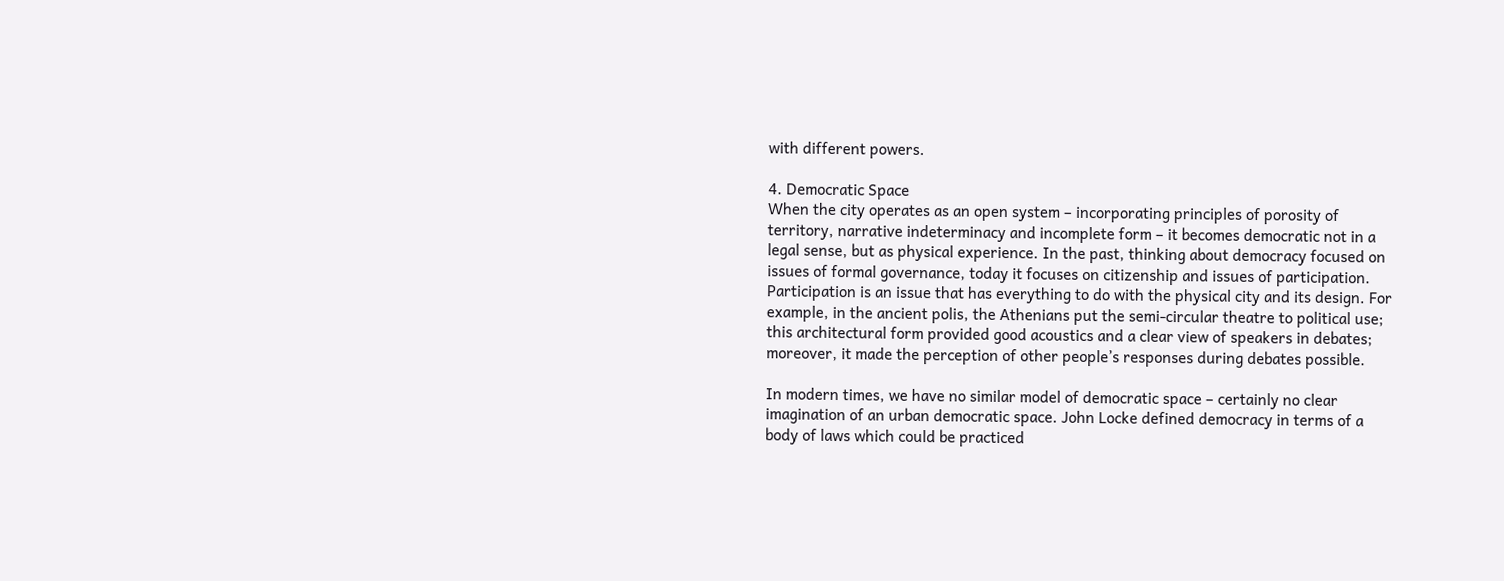with different powers.

4. Democratic Space
When the city operates as an open system – incorporating principles of porosity of territory, narrative indeterminacy and incomplete form – it becomes democratic not in a legal sense, but as physical experience. In the past, thinking about democracy focused on issues of formal governance, today it focuses on citizenship and issues of participation. Participation is an issue that has everything to do with the physical city and its design. For example, in the ancient polis, the Athenians put the semi-circular theatre to political use; this architectural form provided good acoustics and a clear view of speakers in debates; moreover, it made the perception of other people’s responses during debates possible.

In modern times, we have no similar model of democratic space – certainly no clear imagination of an urban democratic space. John Locke defined democracy in terms of a body of laws which could be practiced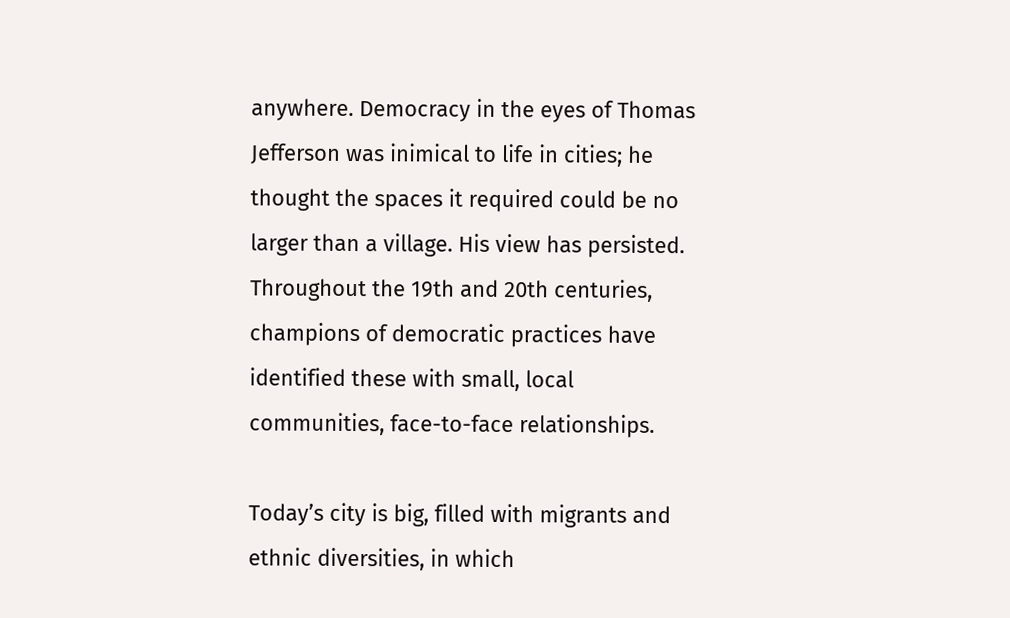anywhere. Democracy in the eyes of Thomas Jefferson was inimical to life in cities; he thought the spaces it required could be no larger than a village. His view has persisted. Throughout the 19th and 20th centuries, champions of democratic practices have identified these with small, local communities, face-to-face relationships.

Today’s city is big, filled with migrants and ethnic diversities, in which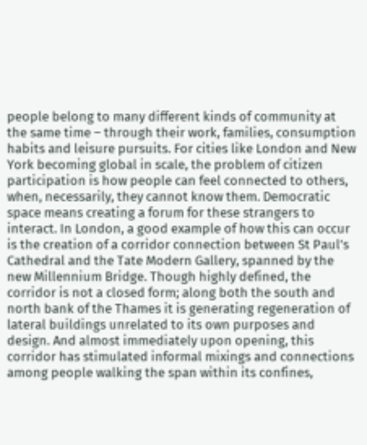people belong to many different kinds of community at the same time – through their work, families, consumption habits and leisure pursuits. For cities like London and New York becoming global in scale, the problem of citizen participation is how people can feel connected to others, when, necessarily, they cannot know them. Democratic space means creating a forum for these strangers to interact. In London, a good example of how this can occur is the creation of a corridor connection between St Paul’s Cathedral and the Tate Modern Gallery, spanned by the new Millennium Bridge. Though highly defined, the corridor is not a closed form; along both the south and north bank of the Thames it is generating regeneration of lateral buildings unrelated to its own purposes and design. And almost immediately upon opening, this corridor has stimulated informal mixings and connections among people walking the span within its confines,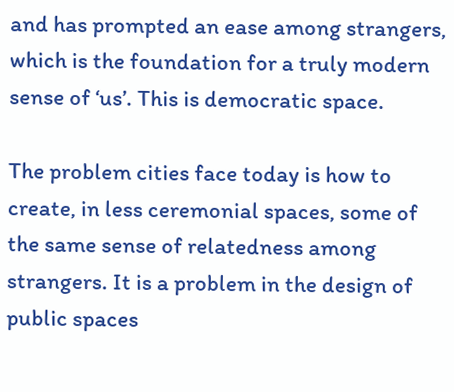and has prompted an ease among strangers, which is the foundation for a truly modern sense of ‘us’. This is democratic space.

The problem cities face today is how to create, in less ceremonial spaces, some of the same sense of relatedness among strangers. It is a problem in the design of public spaces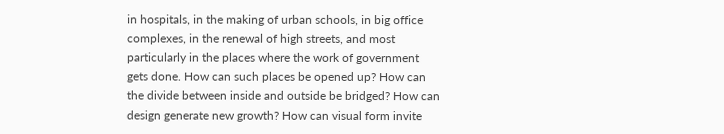in hospitals, in the making of urban schools, in big office complexes, in the renewal of high streets, and most particularly in the places where the work of government gets done. How can such places be opened up? How can the divide between inside and outside be bridged? How can design generate new growth? How can visual form invite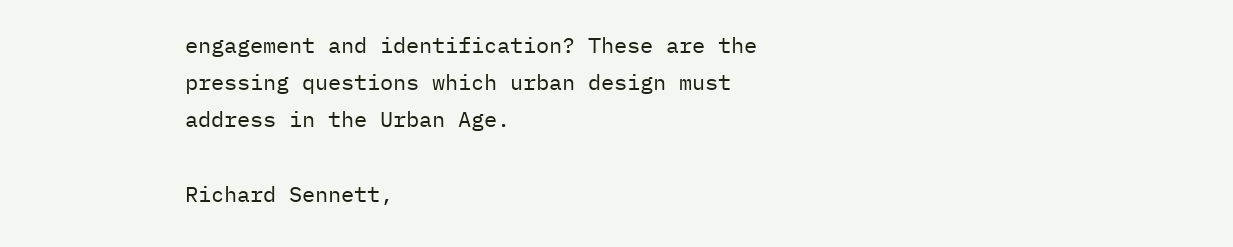engagement and identification? These are the pressing questions which urban design must address in the Urban Age.

Richard Sennett,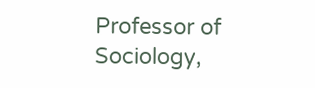Professor of Sociology,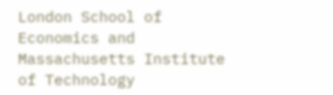London School of Economics and Massachusetts Institute of Technology